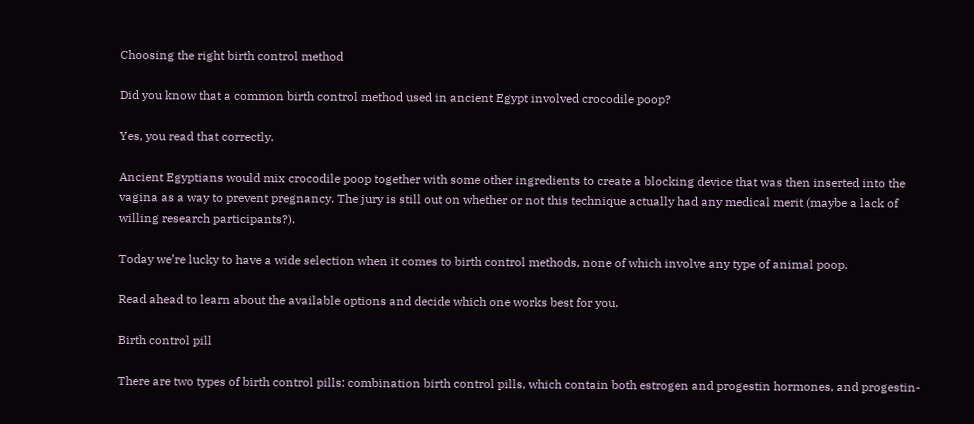Choosing the right birth control method

Did you know that a common birth control method used in ancient Egypt involved crocodile poop?

Yes, you read that correctly.

Ancient Egyptians would mix crocodile poop together with some other ingredients to create a blocking device that was then inserted into the vagina as a way to prevent pregnancy. The jury is still out on whether or not this technique actually had any medical merit (maybe a lack of willing research participants?).

Today we’re lucky to have a wide selection when it comes to birth control methods, none of which involve any type of animal poop.

Read ahead to learn about the available options and decide which one works best for you.

Birth control pill

There are two types of birth control pills: combination birth control pills, which contain both estrogen and progestin hormones, and progestin-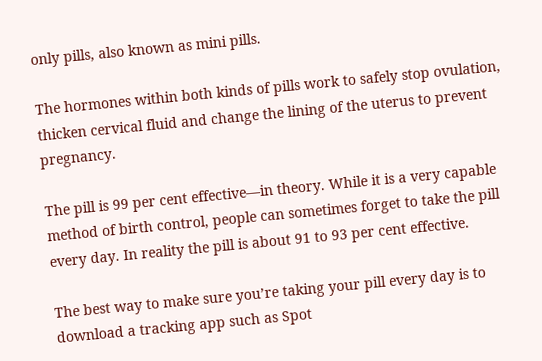only pills, also known as mini pills.

The hormones within both kinds of pills work to safely stop ovulation, thicken cervical fluid and change the lining of the uterus to prevent pregnancy.

The pill is 99 per cent effective—in theory. While it is a very capable method of birth control, people can sometimes forget to take the pill every day. In reality the pill is about 91 to 93 per cent effective.

The best way to make sure you’re taking your pill every day is to download a tracking app such as Spot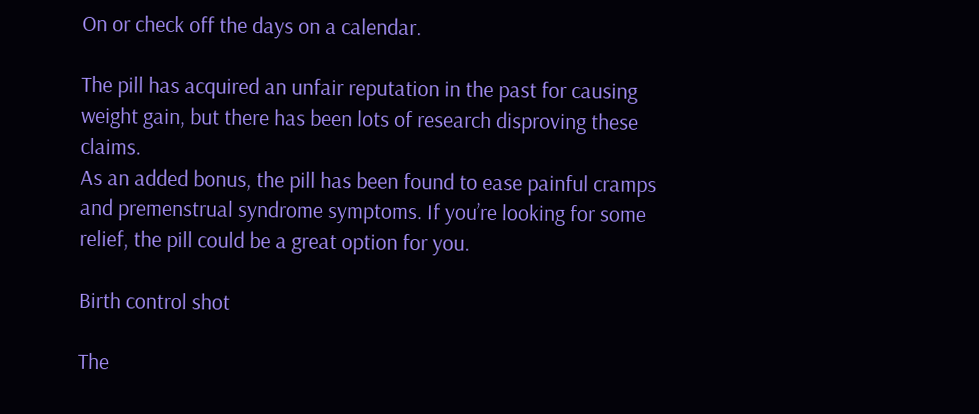On or check off the days on a calendar.

The pill has acquired an unfair reputation in the past for causing weight gain, but there has been lots of research disproving these claims.
As an added bonus, the pill has been found to ease painful cramps and premenstrual syndrome symptoms. If you’re looking for some relief, the pill could be a great option for you.

Birth control shot

The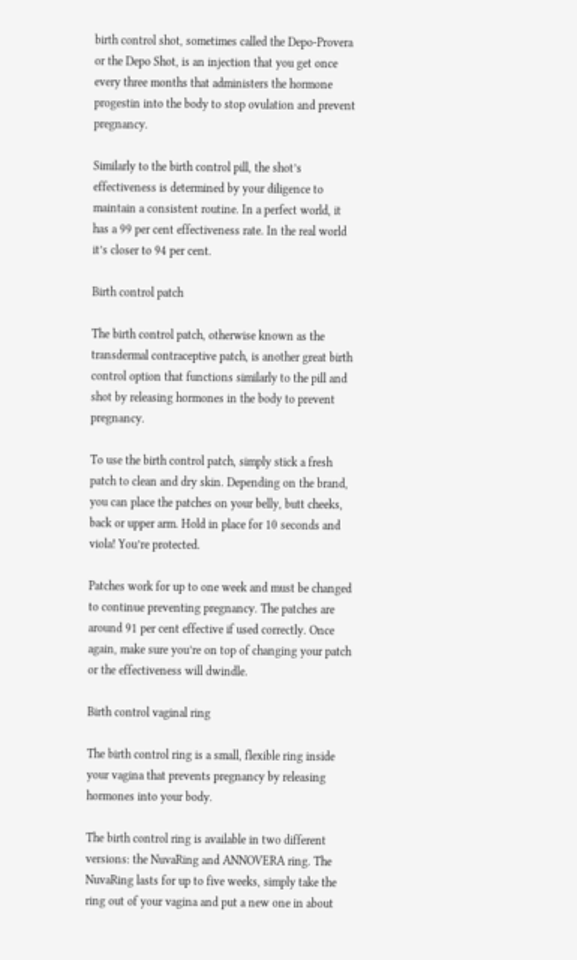birth control shot, sometimes called the Depo-Provera or the Depo Shot, is an injection that you get once every three months that administers the hormone progestin into the body to stop ovulation and prevent pregnancy.

Similarly to the birth control pill, the shot’s effectiveness is determined by your diligence to maintain a consistent routine. In a perfect world, it has a 99 per cent effectiveness rate. In the real world it’s closer to 94 per cent.

Birth control patch

The birth control patch, otherwise known as the transdermal contraceptive patch, is another great birth control option that functions similarly to the pill and shot by releasing hormones in the body to prevent pregnancy.

To use the birth control patch, simply stick a fresh patch to clean and dry skin. Depending on the brand, you can place the patches on your belly, butt cheeks, back or upper arm. Hold in place for 10 seconds and viola! You’re protected.

Patches work for up to one week and must be changed to continue preventing pregnancy. The patches are around 91 per cent effective if used correctly. Once again, make sure you’re on top of changing your patch or the effectiveness will dwindle.

Birth control vaginal ring

The birth control ring is a small, flexible ring inside your vagina that prevents pregnancy by releasing hormones into your body.

The birth control ring is available in two different versions: the NuvaRing and ANNOVERA ring. The NuvaRing lasts for up to five weeks, simply take the ring out of your vagina and put a new one in about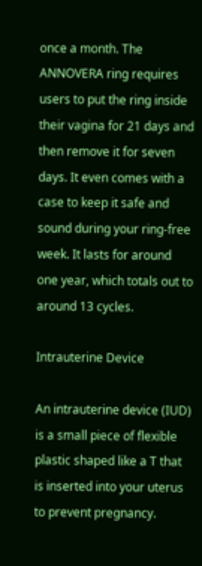once a month. The ANNOVERA ring requires users to put the ring inside their vagina for 21 days and then remove it for seven days. It even comes with a case to keep it safe and sound during your ring-free week. It lasts for around one year, which totals out to around 13 cycles.

Intrauterine Device

An intrauterine device (IUD) is a small piece of flexible plastic shaped like a T that is inserted into your uterus to prevent pregnancy.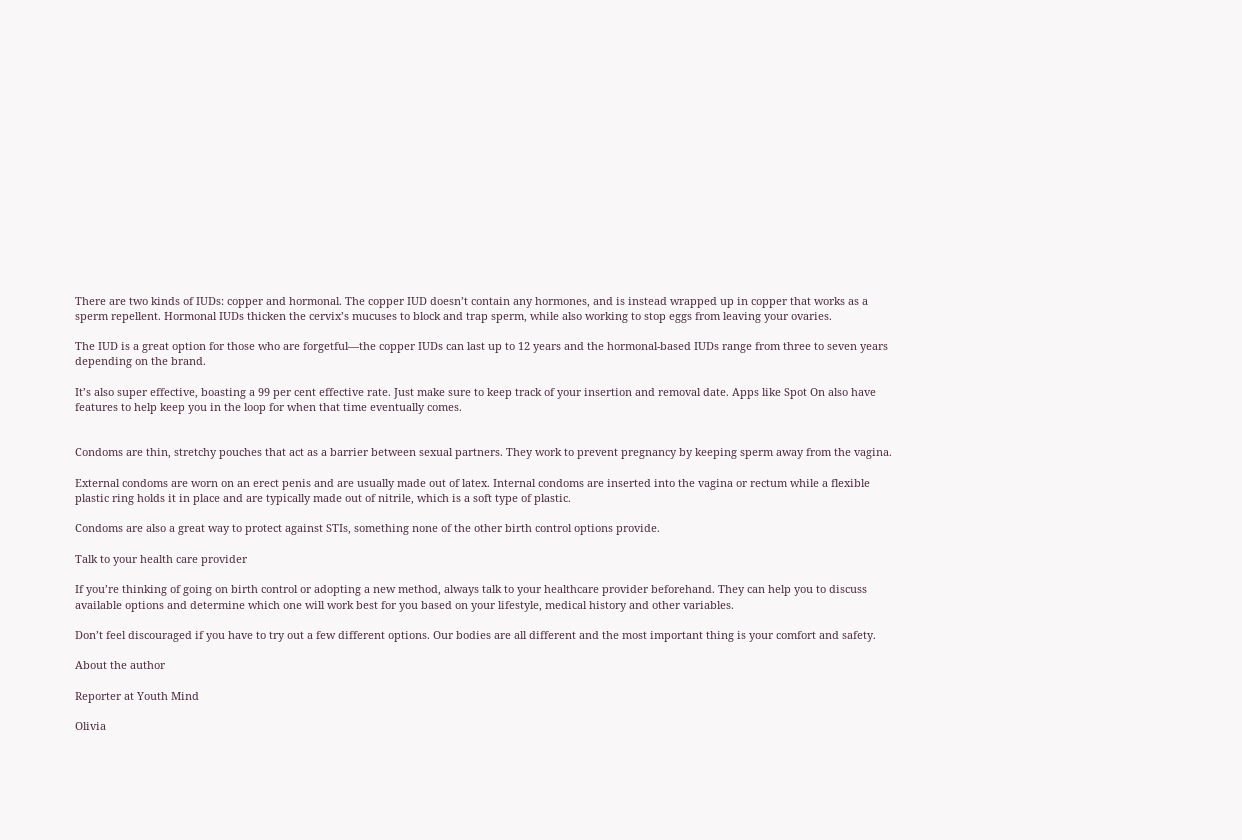There are two kinds of IUDs: copper and hormonal. The copper IUD doesn’t contain any hormones, and is instead wrapped up in copper that works as a sperm repellent. Hormonal IUDs thicken the cervix’s mucuses to block and trap sperm, while also working to stop eggs from leaving your ovaries.

The IUD is a great option for those who are forgetful—the copper IUDs can last up to 12 years and the hormonal-based IUDs range from three to seven years depending on the brand.

It’s also super effective, boasting a 99 per cent effective rate. Just make sure to keep track of your insertion and removal date. Apps like Spot On also have features to help keep you in the loop for when that time eventually comes.


Condoms are thin, stretchy pouches that act as a barrier between sexual partners. They work to prevent pregnancy by keeping sperm away from the vagina.

External condoms are worn on an erect penis and are usually made out of latex. Internal condoms are inserted into the vagina or rectum while a flexible plastic ring holds it in place and are typically made out of nitrile, which is a soft type of plastic.

Condoms are also a great way to protect against STIs, something none of the other birth control options provide.

Talk to your health care provider

If you’re thinking of going on birth control or adopting a new method, always talk to your healthcare provider beforehand. They can help you to discuss available options and determine which one will work best for you based on your lifestyle, medical history and other variables.

Don’t feel discouraged if you have to try out a few different options. Our bodies are all different and the most important thing is your comfort and safety.

About the author

Reporter at Youth Mind

Olivia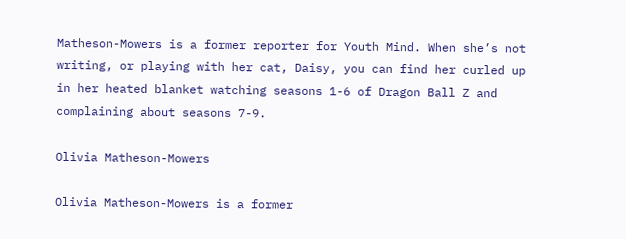Matheson-Mowers is a former reporter for Youth Mind. When she’s not writing, or playing with her cat, Daisy, you can find her curled up in her heated blanket watching seasons 1-6 of Dragon Ball Z and complaining about seasons 7-9.

Olivia Matheson-Mowers

Olivia Matheson-Mowers is a former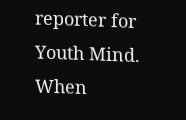reporter for Youth Mind. When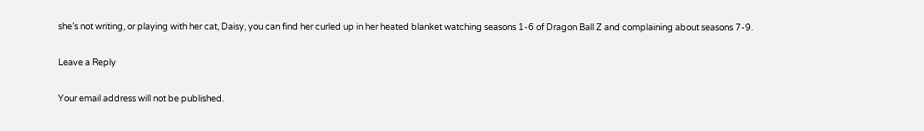she’s not writing, or playing with her cat, Daisy, you can find her curled up in her heated blanket watching seasons 1-6 of Dragon Ball Z and complaining about seasons 7-9.

Leave a Reply

Your email address will not be published.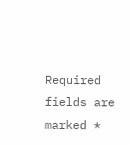Required fields are marked *